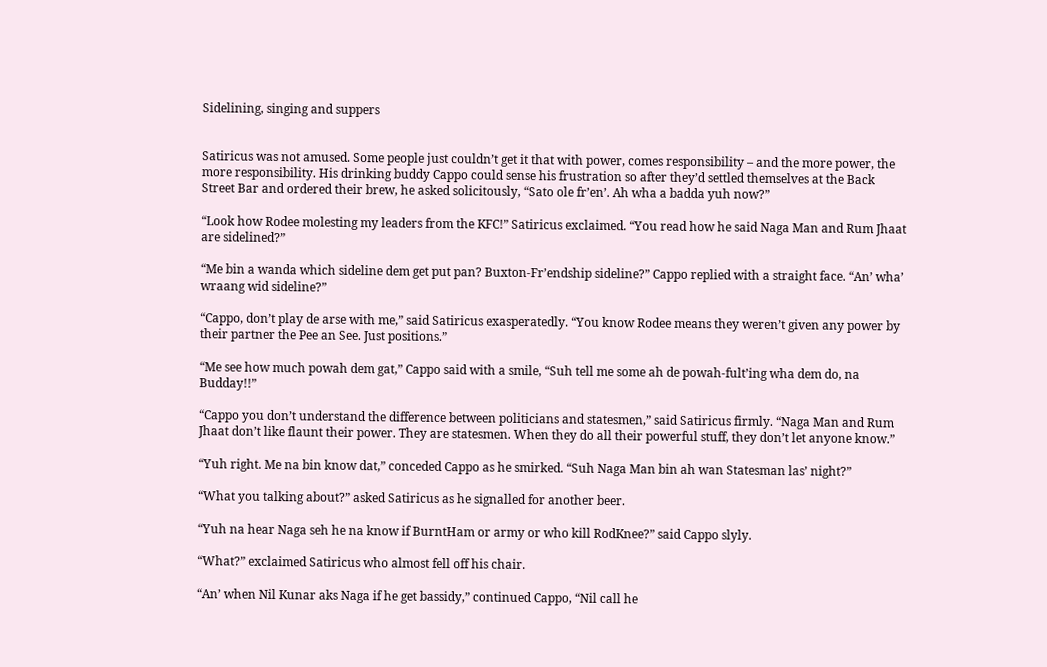Sidelining, singing and suppers


Satiricus was not amused. Some people just couldn’t get it that with power, comes responsibility – and the more power, the more responsibility. His drinking buddy Cappo could sense his frustration so after they’d settled themselves at the Back Street Bar and ordered their brew, he asked solicitously, “Sato ole fr’en’. Ah wha a badda yuh now?”

“Look how Rodee molesting my leaders from the KFC!” Satiricus exclaimed. “You read how he said Naga Man and Rum Jhaat are sidelined?”

“Me bin a wanda which sideline dem get put pan? Buxton-Fr’endship sideline?” Cappo replied with a straight face. “An’ wha’ wraang wid sideline?”

“Cappo, don’t play de arse with me,” said Satiricus exasperatedly. “You know Rodee means they weren’t given any power by their partner the Pee an See. Just positions.”

“Me see how much powah dem gat,” Cappo said with a smile, “Suh tell me some ah de powah-fult’ing wha dem do, na Budday!!”

“Cappo you don’t understand the difference between politicians and statesmen,” said Satiricus firmly. “Naga Man and Rum Jhaat don’t like flaunt their power. They are statesmen. When they do all their powerful stuff, they don’t let anyone know.”

“Yuh right. Me na bin know dat,” conceded Cappo as he smirked. “Suh Naga Man bin ah wan Statesman las’ night?”

“What you talking about?” asked Satiricus as he signalled for another beer.

“Yuh na hear Naga seh he na know if BurntHam or army or who kill RodKnee?” said Cappo slyly.

“What?” exclaimed Satiricus who almost fell off his chair.

“An’ when Nil Kunar aks Naga if he get bassidy,” continued Cappo, “Nil call he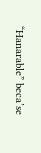“Hanarable” beca’se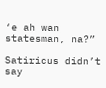‘e ah wan statesman, na?”

Satiricus didn’t say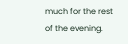much for the rest of the evening.